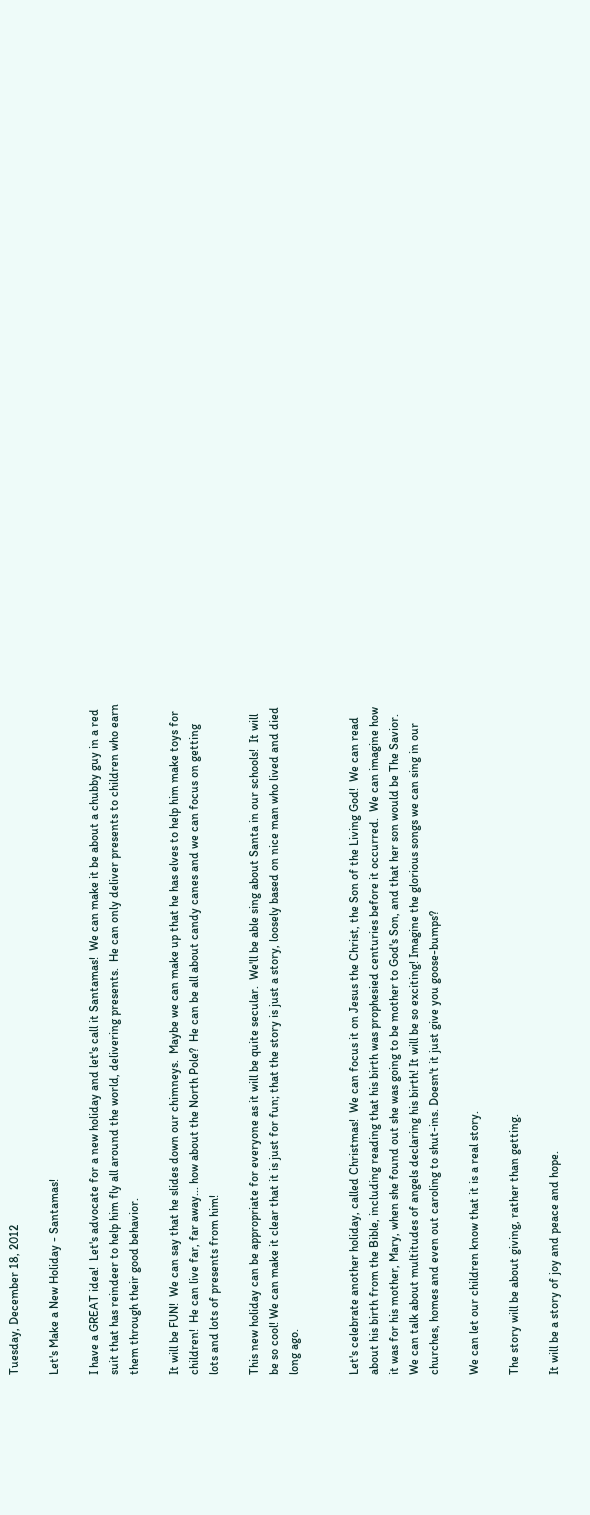Tuesday, December 18, 2012

Let's Make a New Holiday - Santamas!

I have a GREAT idea!  Let's advocate for a new holiday and let's call it Santamas!  We can make it be about a chubby guy in a red suit that has reindeer to help him fly all around the world, delivering presents.  He can only deliver presents to children who earn them through their good behavior.

It will be FUN!  We can say that he slides down our chimneys.  Maybe we can make up that he has elves to help him make toys for children!  He can live far, far away... how about the North Pole?  He can be all about candy canes and we can focus on getting lots and lots of presents from him!

This new holiday can be appropriate for everyone as it will be quite secular.  We'll be able sing about Santa in our schools!  It will be so cool! We can make it clear that it is just for fun; that the story is just a story, loosely based on nice man who lived and died long ago.


Let's celebrate another holiday, called Christmas!  We can focus it on Jesus the Christ, the Son of the Living God!  We can read about his birth from the Bible, including reading that his birth was prophesied centuries before it occurred.  We can imagine how it was for his mother, Mary, when she found out she was going to be mother to God's Son, and that her son would be The Savior. We can talk about multitudes of angels declaring his birth! It will be so exciting! Imagine the glorious songs we can sing in our churches, homes and even out caroling to shut-ins. Doesn't it just give you goose-bumps?

We can let our children know that it is a real story.

The story will be about giving, rather than getting.

It will be a story of joy and peace and hope.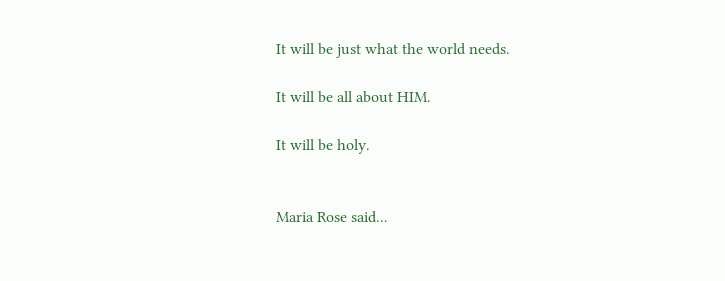It will be just what the world needs.

It will be all about HIM.

It will be holy.


Maria Rose said...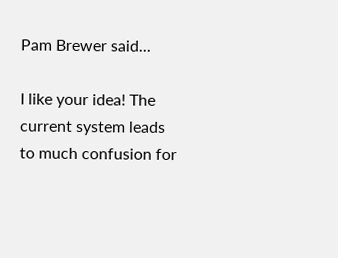Pam Brewer said...

I like your idea! The current system leads to much confusion for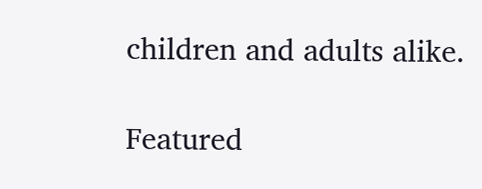children and adults alike.

Featured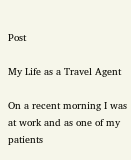Post

My Life as a Travel Agent

On a recent morning I was at work and as one of my patients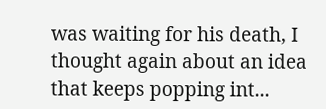was waiting for his death, I thought again about an idea that keeps popping int...